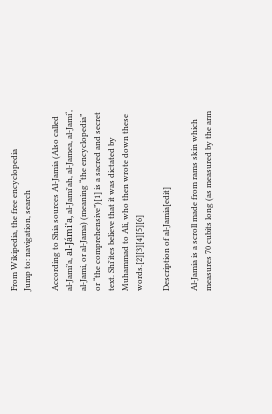From Wikipedia, the free encyclopedia
Jump to: navigation, search

According to Shia sources Al-Jamia (Also called al-Jami’a, al-Jámi'a, al-Jami'ah, al-Jamea, al-Jami‘, al-Jami, or al-Jama) (meaning “the encyclopedia” or “the comprehensive”)[1] is a sacred and secret text. Shi'ites believe that it was dictated by Muhammad to Ali, who then wrote down these words.[2][3][4][5][6]

Description of al-Jamia[edit]

Al-Jamia is a scroll made from rams skin which measures 70 cubits long (as measured by the arm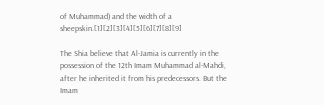of Muhammad) and the width of a sheepskin.[1][2][3][4][5][6][7][8][9]

The Shia believe that Al-Jamia is currently in the possession of the 12th Imam Muhammad al-Mahdi, after he inherited it from his predecessors. But the Imam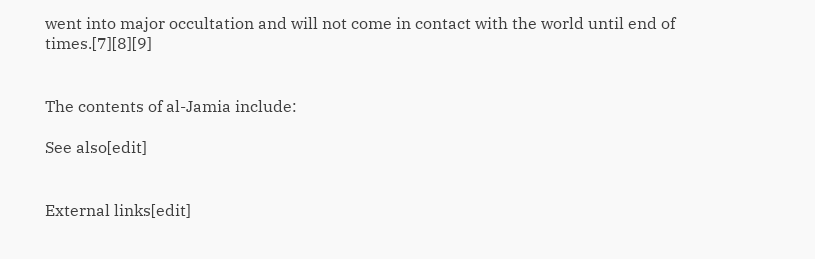went into major occultation and will not come in contact with the world until end of times.[7][8][9]


The contents of al-Jamia include:

See also[edit]


External links[edit]